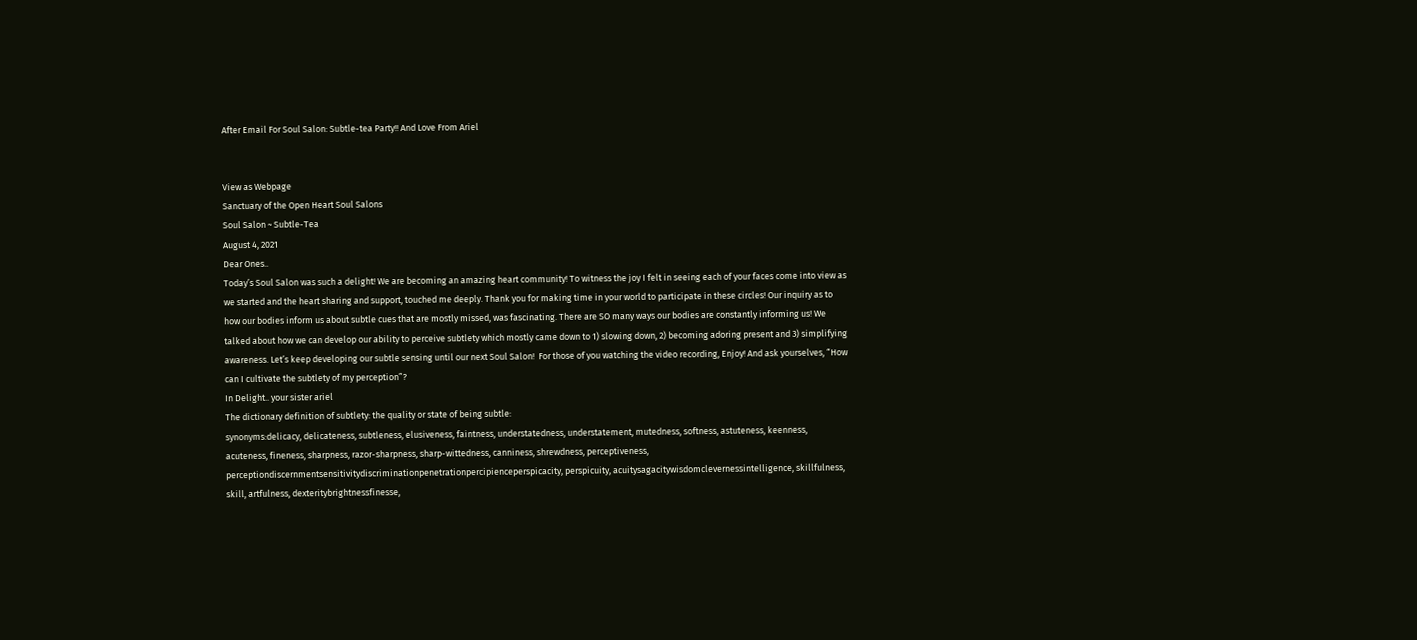After Email For Soul Salon: Subtle-tea Party!! And Love From Ariel


View as Webpage
Sanctuary of the Open Heart Soul Salons
Soul Salon ~ Subtle-Tea
August 4, 2021
Dear Ones..
Today’s Soul Salon was such a delight! We are becoming an amazing heart community! To witness the joy I felt in seeing each of your faces come into view as we started and the heart sharing and support, touched me deeply. Thank you for making time in your world to participate in these circles! Our inquiry as to how our bodies inform us about subtle cues that are mostly missed, was fascinating. There are SO many ways our bodies are constantly informing us! We talked about how we can develop our ability to perceive subtlety which mostly came down to 1) slowing down, 2) becoming adoring present and 3) simplifying awareness. Let’s keep developing our subtle sensing until our next Soul Salon!  For those of you watching the video recording, Enjoy! And ask yourselves, “How can I cultivate the subtlety of my perception”?
In Delight.. your sister ariel
The dictionary definition of subtlety: the quality or state of being subtle:
synonyms:delicacy, delicateness, subtleness, elusiveness, faintness, understatedness, understatement, mutedness, softness, astuteness, keenness, acuteness, fineness, sharpness, razor-sharpness, sharp-wittedness, canniness, shrewdness, perceptiveness, perceptiondiscernmentsensitivitydiscriminationpenetrationpercipienceperspicacity, perspicuity, acuitysagacitywisdomclevernessintelligence, skillfulness, skill, artfulness, dexteritybrightnessfinesse,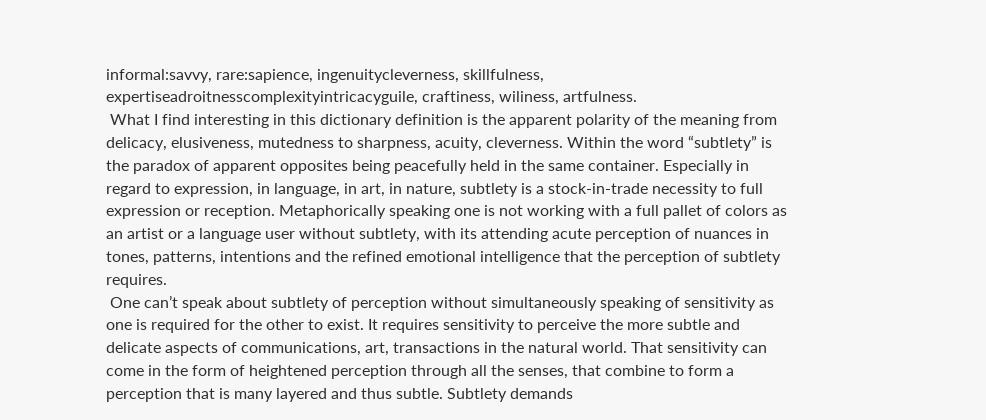informal:savvy, rare:sapience, ingenuitycleverness, skillfulness, expertiseadroitnesscomplexityintricacyguile, craftiness, wiliness, artfulness.
 What I find interesting in this dictionary definition is the apparent polarity of the meaning from delicacy, elusiveness, mutedness to sharpness, acuity, cleverness. Within the word “subtlety” is the paradox of apparent opposites being peacefully held in the same container. Especially in regard to expression, in language, in art, in nature, subtlety is a stock-in-trade necessity to full expression or reception. Metaphorically speaking one is not working with a full pallet of colors as an artist or a language user without subtlety, with its attending acute perception of nuances in tones, patterns, intentions and the refined emotional intelligence that the perception of subtlety requires.
 One can’t speak about subtlety of perception without simultaneously speaking of sensitivity as one is required for the other to exist. It requires sensitivity to perceive the more subtle and delicate aspects of communications, art, transactions in the natural world. That sensitivity can come in the form of heightened perception through all the senses, that combine to form a perception that is many layered and thus subtle. Subtlety demands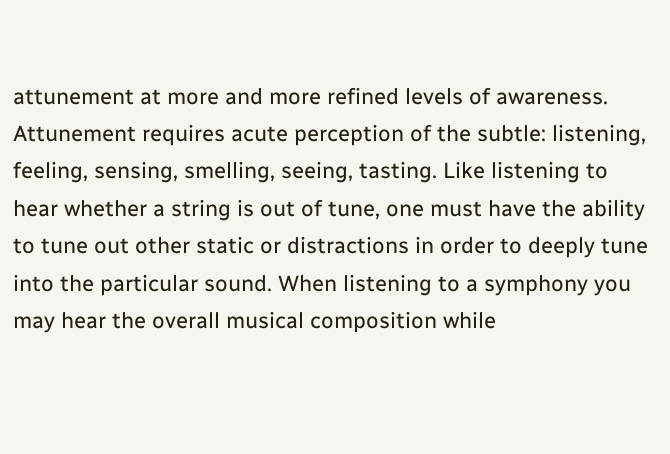attunement at more and more refined levels of awareness. Attunement requires acute perception of the subtle: listening, feeling, sensing, smelling, seeing, tasting. Like listening to hear whether a string is out of tune, one must have the ability to tune out other static or distractions in order to deeply tune into the particular sound. When listening to a symphony you may hear the overall musical composition while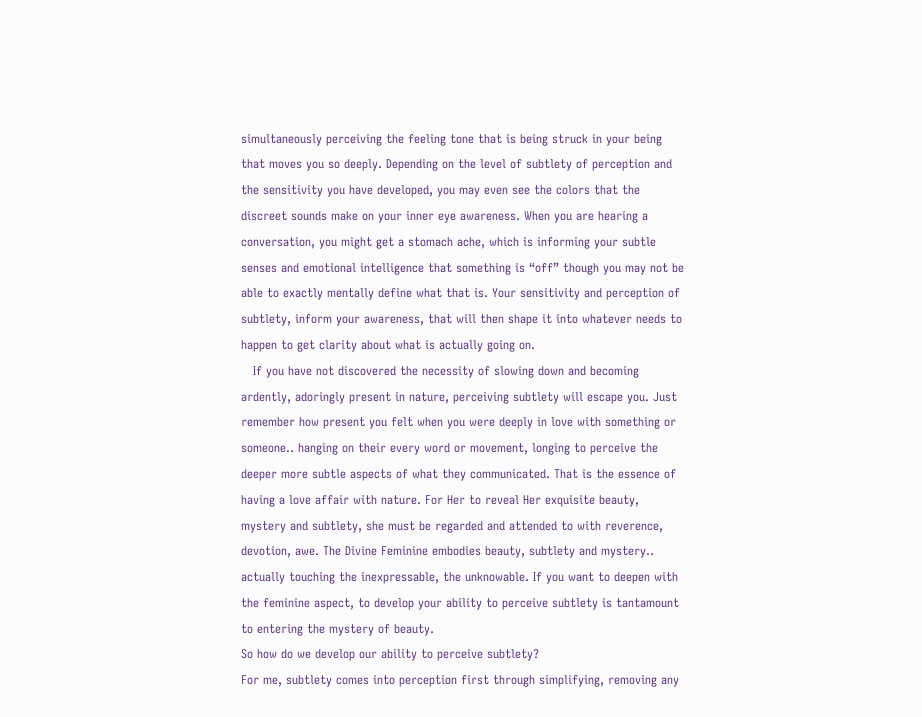simultaneously perceiving the feeling tone that is being struck in your being that moves you so deeply. Depending on the level of subtlety of perception and the sensitivity you have developed, you may even see the colors that the discreet sounds make on your inner eye awareness. When you are hearing a conversation, you might get a stomach ache, which is informing your subtle senses and emotional intelligence that something is “off” though you may not be able to exactly mentally define what that is. Your sensitivity and perception of subtlety, inform your awareness, that will then shape it into whatever needs to happen to get clarity about what is actually going on.
   If you have not discovered the necessity of slowing down and becoming ardently, adoringly present in nature, perceiving subtlety will escape you. Just remember how present you felt when you were deeply in love with something or someone.. hanging on their every word or movement, longing to perceive the deeper more subtle aspects of what they communicated. That is the essence of having a love affair with nature. For Her to reveal Her exquisite beauty, mystery and subtlety, she must be regarded and attended to with reverence, devotion, awe. The Divine Feminine embodies beauty, subtlety and mystery.. actually touching the inexpressable, the unknowable. If you want to deepen with the feminine aspect, to develop your ability to perceive subtlety is tantamount to entering the mystery of beauty.
So how do we develop our ability to perceive subtlety?
For me, subtlety comes into perception first through simplifying, removing any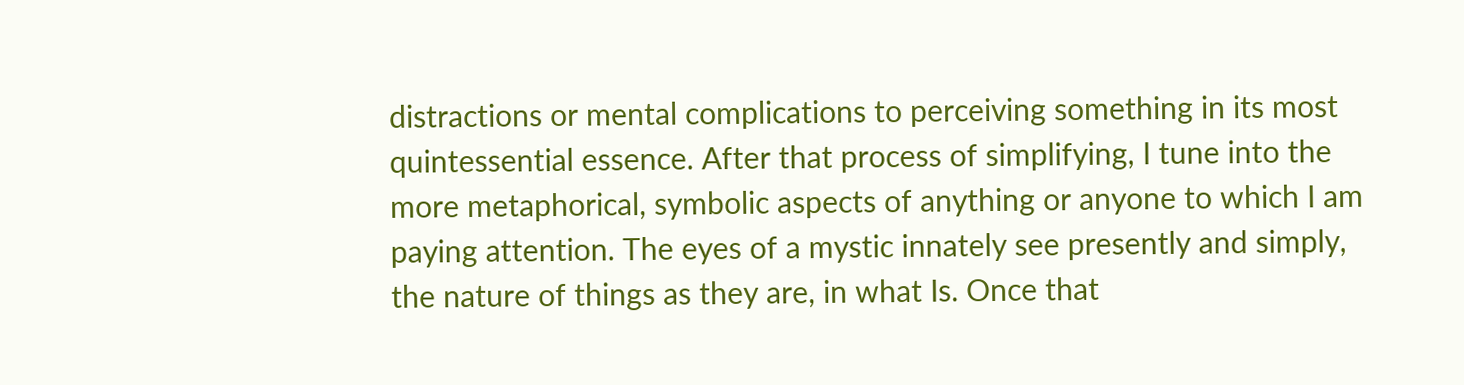distractions or mental complications to perceiving something in its most quintessential essence. After that process of simplifying, I tune into the more metaphorical, symbolic aspects of anything or anyone to which I am paying attention. The eyes of a mystic innately see presently and simply, the nature of things as they are, in what Is. Once that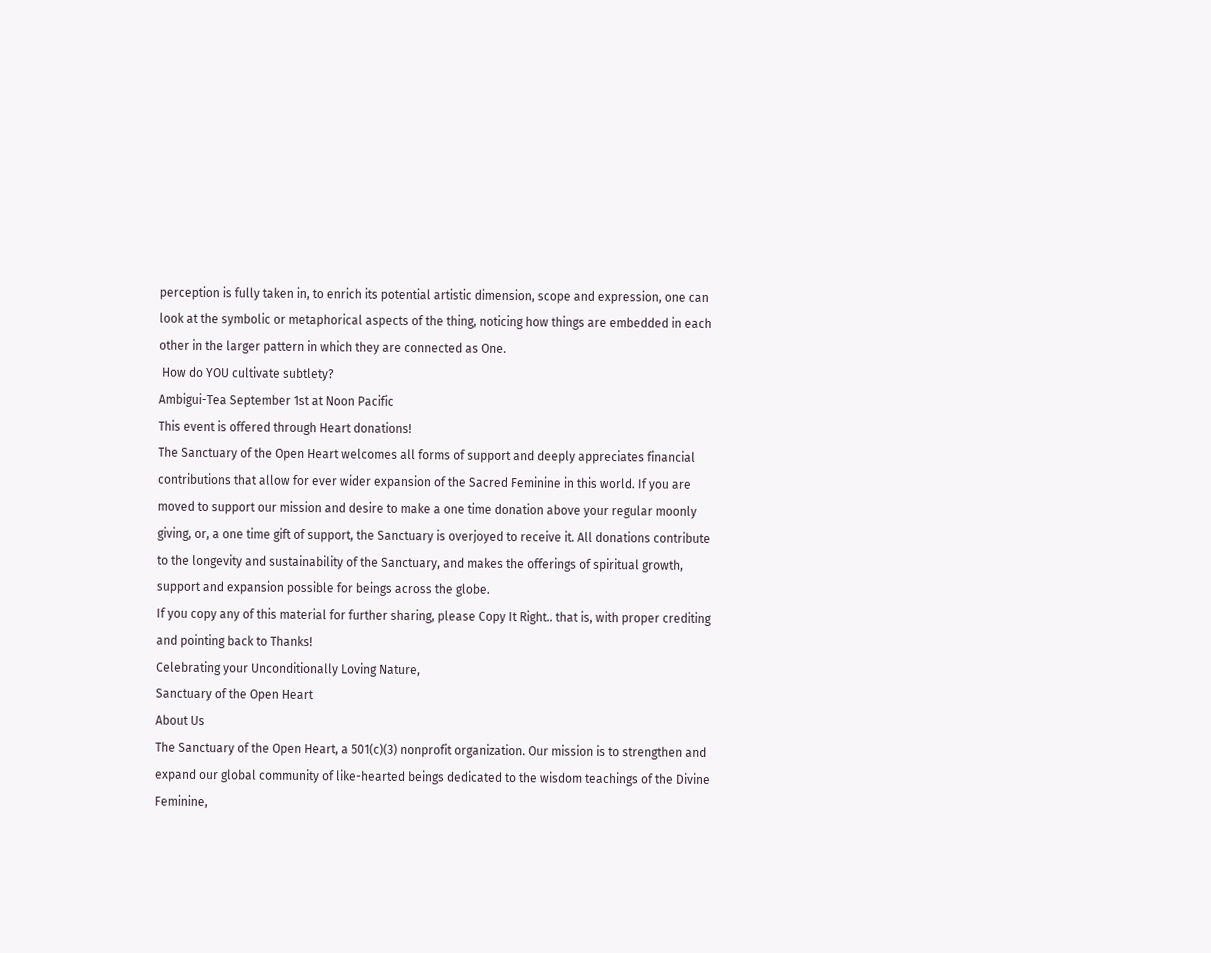perception is fully taken in, to enrich its potential artistic dimension, scope and expression, one can look at the symbolic or metaphorical aspects of the thing, noticing how things are embedded in each other in the larger pattern in which they are connected as One.
 How do YOU cultivate subtlety?
Ambigui-Tea September 1st at Noon Pacific
This event is offered through Heart donations!
The Sanctuary of the Open Heart welcomes all forms of support and deeply appreciates financial contributions that allow for ever wider expansion of the Sacred Feminine in this world. If you are moved to support our mission and desire to make a one time donation above your regular moonly giving, or, a one time gift of support, the Sanctuary is overjoyed to receive it. All donations contribute to the longevity and sustainability of the Sanctuary, and makes the offerings of spiritual growth, support and expansion possible for beings across the globe.
If you copy any of this material for further sharing, please Copy It Right.. that is, with proper crediting and pointing back to Thanks!
Celebrating your Unconditionally Loving Nature,
Sanctuary of the Open Heart
About Us
The Sanctuary of the Open Heart, a 501(c)(3) nonprofit organization. Our mission is to strengthen and expand our global community of like-hearted beings dedicated to the wisdom teachings of the Divine Feminine,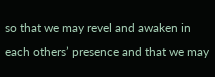so that we may revel and awaken in each others’ presence and that we may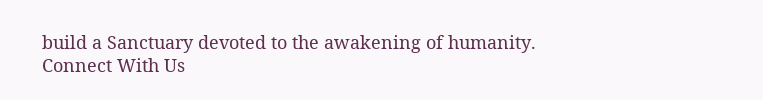build a Sanctuary devoted to the awakening of humanity.
Connect With Us